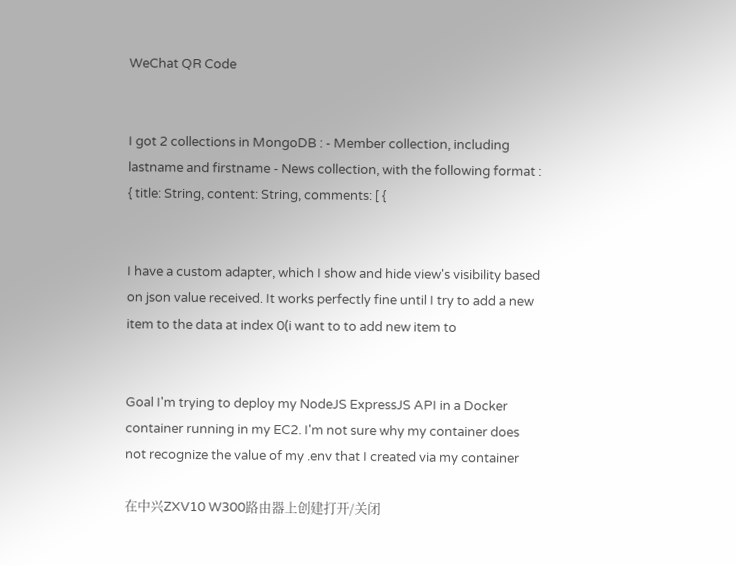WeChat QR Code


I got 2 collections in MongoDB : - Member collection, including lastname and firstname - News collection, with the following format : { title: String, content: String, comments: [ {


I have a custom adapter, which I show and hide view's visibility based on json value received. It works perfectly fine until I try to add a new item to the data at index 0(i want to to add new item to


Goal I'm trying to deploy my NodeJS ExpressJS API in a Docker container running in my EC2. I'm not sure why my container does not recognize the value of my .env that I created via my container

在中兴ZXV10 W300路由器上创建打开/关闭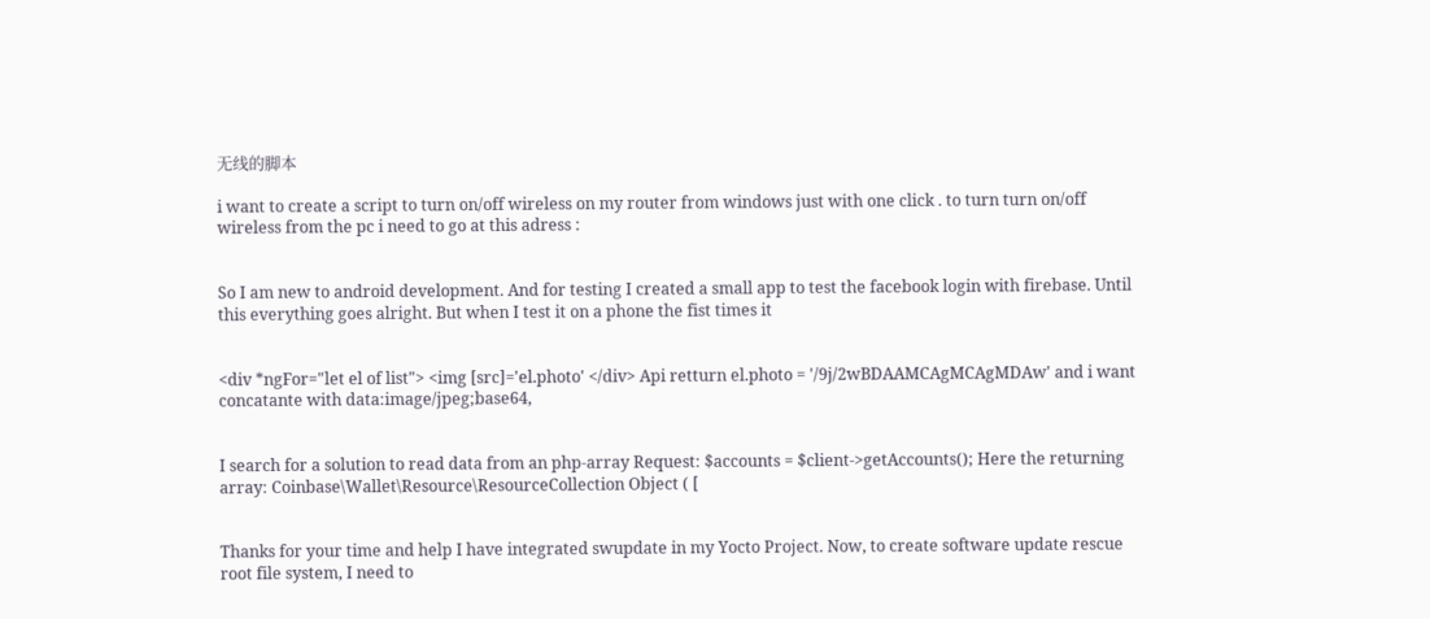无线的脚本

i want to create a script to turn on/off wireless on my router from windows just with one click . to turn turn on/off wireless from the pc i need to go at this adress :


So I am new to android development. And for testing I created a small app to test the facebook login with firebase. Until this everything goes alright. But when I test it on a phone the fist times it


<div *ngFor="let el of list"> <img [src]='el.photo' </div> Api retturn el.photo = '/9j/2wBDAAMCAgMCAgMDAw' and i want concatante with data:image/jpeg;base64,


I search for a solution to read data from an php-array Request: $accounts = $client->getAccounts(); Here the returning array: Coinbase\Wallet\Resource\ResourceCollection Object ( [


Thanks for your time and help I have integrated swupdate in my Yocto Project. Now, to create software update rescue root file system, I need to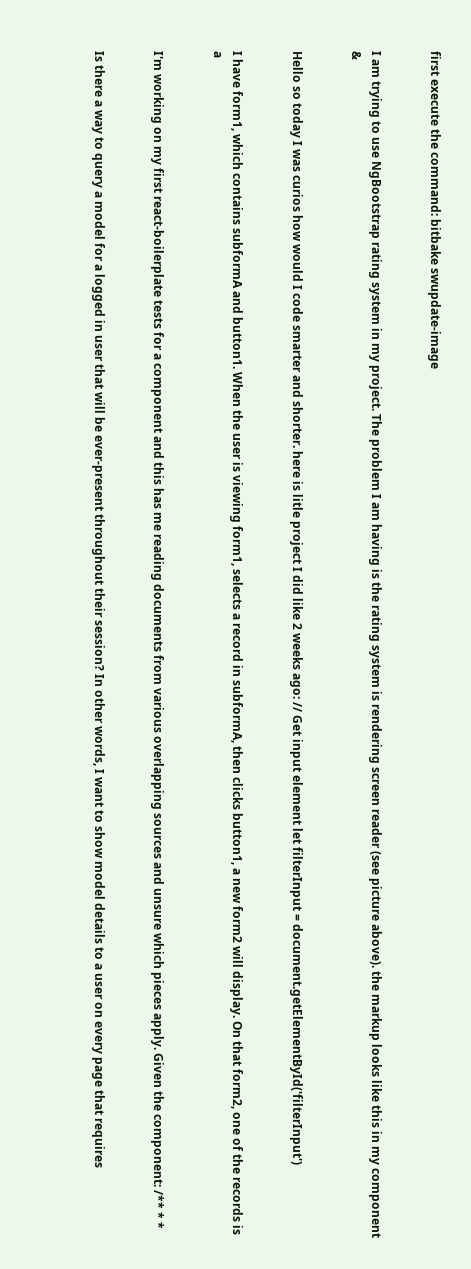first execute the command: bitbake swupdate-image


I am trying to use NgBootstrap rating system in my project. The problem I am having is the rating system is rendering screen reader (see picture above). the markup looks like this in my component &


Hello so today I was curios how would I code smarter and shorter. here is litle project I did like 2 weeks ago: // Get input element let filterInput = document.getElementById('filterInput')


I have form1, which contains subformA and button1. When the user is viewing form1, selects a record in subformA, then clicks button1, a new form2 will display. On that form2, one of the records is a


I'm working on my first react-boilerplate tests for a component and this has me reading documents from various overlapping sources and unsure which pieces apply. Given the component: /** * *


Is there a way to query a model for a logged in user that will be ever-present throughout their session? In other words, I want to show model details to a user on every page that requires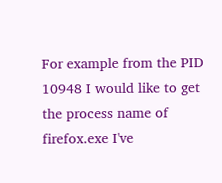For example from the PID 10948 I would like to get the process name of firefox.exe I've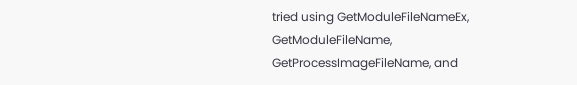tried using GetModuleFileNameEx, GetModuleFileName, GetProcessImageFileName, and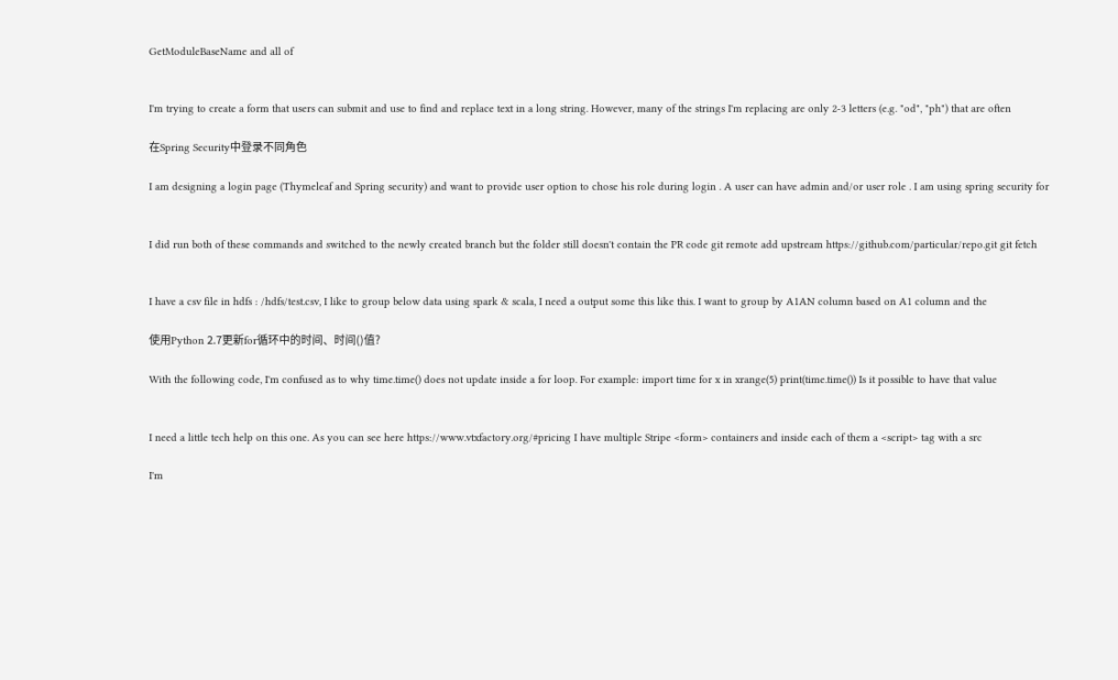GetModuleBaseName and all of


I'm trying to create a form that users can submit and use to find and replace text in a long string. However, many of the strings I'm replacing are only 2-3 letters (e.g. "od", "ph") that are often

在Spring Security中登录不同角色

I am designing a login page (Thymeleaf and Spring security) and want to provide user option to chose his role during login . A user can have admin and/or user role . I am using spring security for


I did run both of these commands and switched to the newly created branch but the folder still doesn't contain the PR code git remote add upstream https://github.com/particular/repo.git git fetch


I have a csv file in hdfs : /hdfs/test.csv, I like to group below data using spark & scala, I need a output some this like this. I want to group by A1AN column based on A1 column and the

使用Python 2.7更新for循环中的时间、时间()值?

With the following code, I'm confused as to why time.time() does not update inside a for loop. For example: import time for x in xrange(5) print(time.time()) Is it possible to have that value


I need a little tech help on this one. As you can see here https://www.vtxfactory.org/#pricing I have multiple Stripe <form> containers and inside each of them a <script> tag with a src

I'm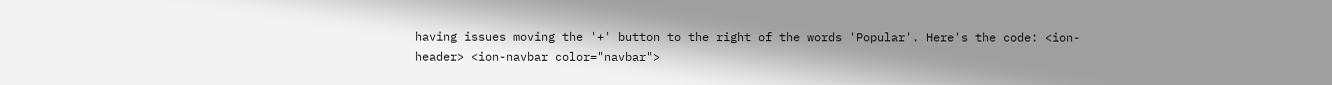having issues moving the '+' button to the right of the words 'Popular'. Here's the code: <ion-header> <ion-navbar color="navbar">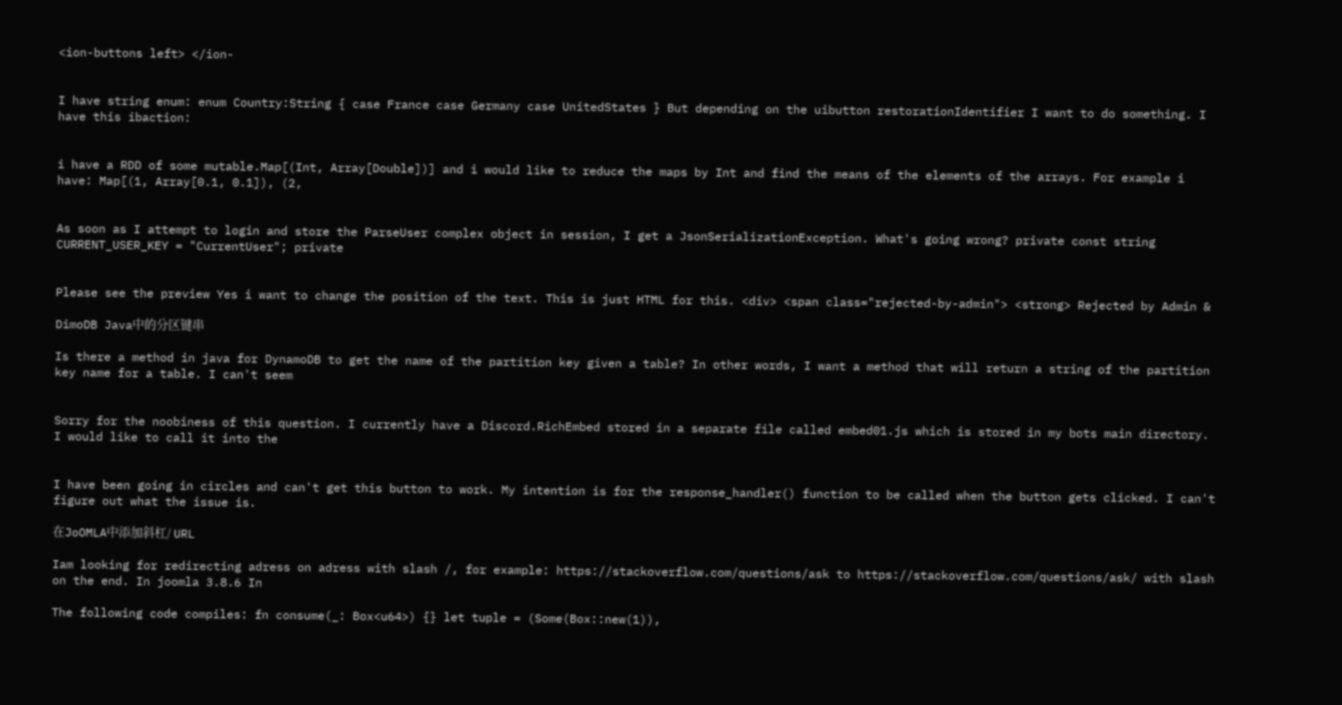<ion-buttons left> </ion-


I have string enum: enum Country:String { case France case Germany case UnitedStates } But depending on the uibutton restorationIdentifier I want to do something. I have this ibaction:


i have a RDD of some mutable.Map[(Int, Array[Double])] and i would like to reduce the maps by Int and find the means of the elements of the arrays. For example i have: Map[(1, Array[0.1, 0.1]), (2,


As soon as I attempt to login and store the ParseUser complex object in session, I get a JsonSerializationException. What's going wrong? private const string CURRENT_USER_KEY = "CurrentUser"; private


Please see the preview Yes i want to change the position of the text. This is just HTML for this. <div> <span class="rejected-by-admin"> <strong> Rejected by Admin &

DimoDB Java中的分区键串

Is there a method in java for DynamoDB to get the name of the partition key given a table? In other words, I want a method that will return a string of the partition key name for a table. I can't seem


Sorry for the noobiness of this question. I currently have a Discord.RichEmbed stored in a separate file called embed01.js which is stored in my bots main directory. I would like to call it into the


I have been going in circles and can't get this button to work. My intention is for the response_handler() function to be called when the button gets clicked. I can't figure out what the issue is.

在JoOMLA中添加斜杠/ URL

Iam looking for redirecting adress on adress with slash /, for example: https://stackoverflow.com/questions/ask to https://stackoverflow.com/questions/ask/ with slash on the end. In joomla 3.8.6 In

The following code compiles: fn consume(_: Box<u64>) {} let tuple = (Some(Box::new(1)),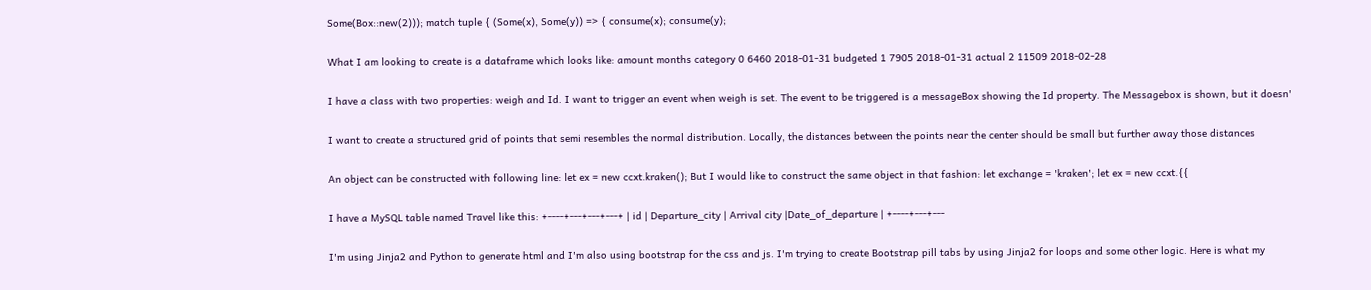Some(Box::new(2))); match tuple { (Some(x), Some(y)) => { consume(x); consume(y);


What I am looking to create is a dataframe which looks like: amount months category 0 6460 2018-01-31 budgeted 1 7905 2018-01-31 actual 2 11509 2018-02-28


I have a class with two properties: weigh and Id. I want to trigger an event when weigh is set. The event to be triggered is a messageBox showing the Id property. The Messagebox is shown, but it doesn'


I want to create a structured grid of points that semi resembles the normal distribution. Locally, the distances between the points near the center should be small but further away those distances


An object can be constructed with following line: let ex = new ccxt.kraken(); But I would like to construct the same object in that fashion: let exchange = 'kraken'; let ex = new ccxt.{{


I have a MySQL table named Travel like this: +----+---+---+---+ | id | Departure_city | Arrival city |Date_of_departure | +----+---+---


I'm using Jinja2 and Python to generate html and I'm also using bootstrap for the css and js. I'm trying to create Bootstrap pill tabs by using Jinja2 for loops and some other logic. Here is what my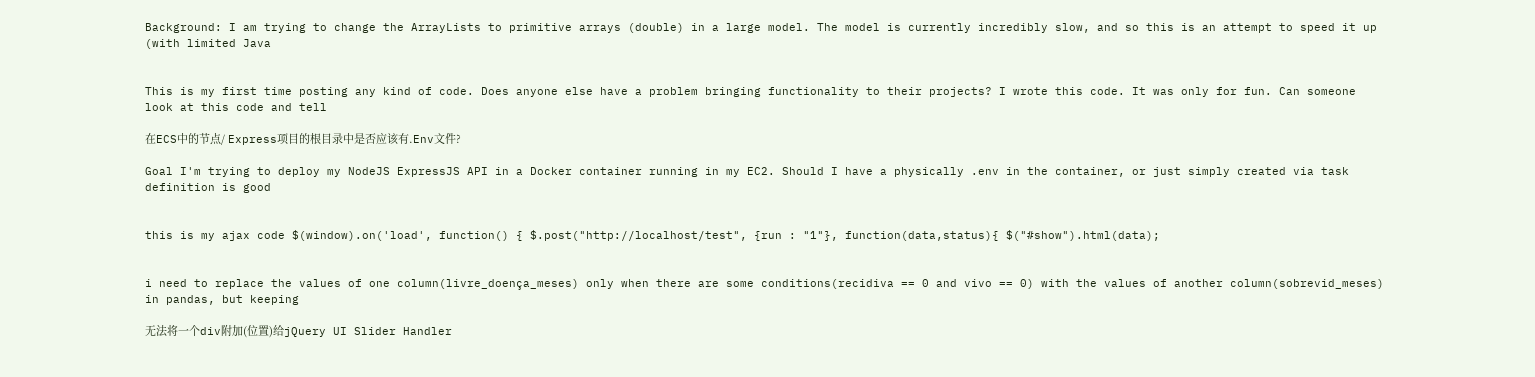Background: I am trying to change the ArrayLists to primitive arrays (double) in a large model. The model is currently incredibly slow, and so this is an attempt to speed it up (with limited Java


This is my first time posting any kind of code. Does anyone else have a problem bringing functionality to their projects? I wrote this code. It was only for fun. Can someone look at this code and tell

在ECS中的节点/ Express项目的根目录中是否应该有.Env文件?

Goal I'm trying to deploy my NodeJS ExpressJS API in a Docker container running in my EC2. Should I have a physically .env in the container, or just simply created via task definition is good


this is my ajax code $(window).on('load', function() { $.post("http://localhost/test", {run : "1"}, function(data,status){ $("#show").html(data);


i need to replace the values of one column(livre_doença_meses) only when there are some conditions(recidiva == 0 and vivo == 0) with the values of another column(sobrevid_meses) in pandas, but keeping

无法将一个div附加(位置)给jQuery UI Slider Handler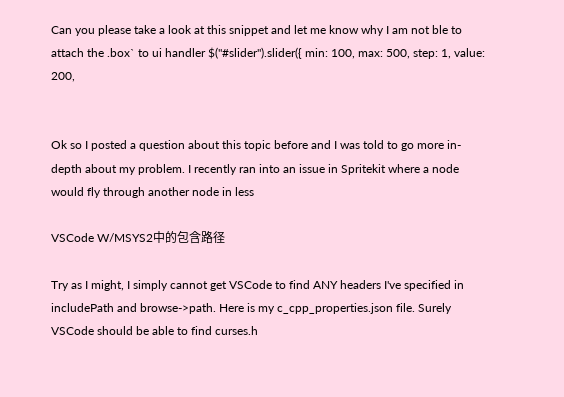Can you please take a look at this snippet and let me know why I am not ble to attach the .box` to ui handler $("#slider").slider({ min: 100, max: 500, step: 1, value: 200,


Ok so I posted a question about this topic before and I was told to go more in-depth about my problem. I recently ran into an issue in Spritekit where a node would fly through another node in less

VSCode W/MSYS2中的包含路径

Try as I might, I simply cannot get VSCode to find ANY headers I've specified in includePath and browse->path. Here is my c_cpp_properties.json file. Surely VSCode should be able to find curses.h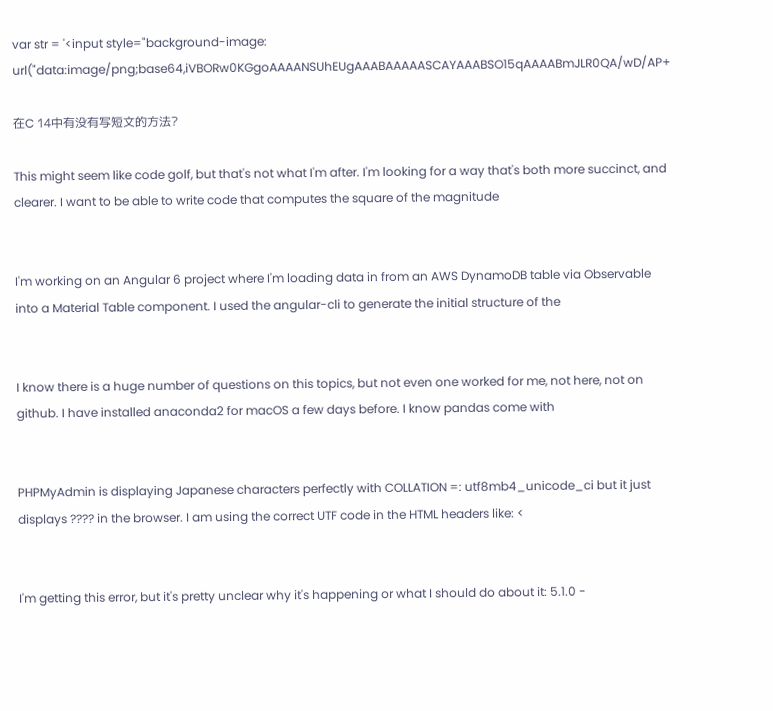var str = '<input style="background-image: url("data:image/png;base64,iVBORw0KGgoAAAANSUhEUgAAABAAAAASCAYAAABSO15qAAAABmJLR0QA/wD/AP+

在C 14中有没有写短文的方法?

This might seem like code golf, but that's not what I'm after. I'm looking for a way that's both more succinct, and clearer. I want to be able to write code that computes the square of the magnitude


I'm working on an Angular 6 project where I'm loading data in from an AWS DynamoDB table via Observable into a Material Table component. I used the angular-cli to generate the initial structure of the


I know there is a huge number of questions on this topics, but not even one worked for me, not here, not on github. I have installed anaconda2 for macOS a few days before. I know pandas come with


PHPMyAdmin is displaying Japanese characters perfectly with COLLATION =: utf8mb4_unicode_ci but it just displays ???? in the browser. I am using the correct UTF code in the HTML headers like: <


I'm getting this error, but it's pretty unclear why it's happening or what I should do about it: 5.1.0 -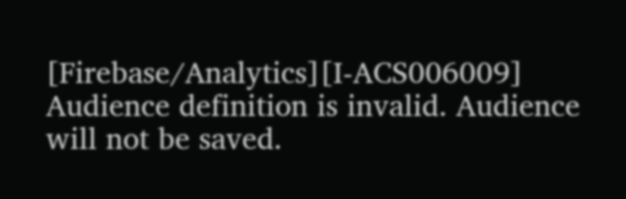[Firebase/Analytics][I-ACS006009] Audience definition is invalid. Audience will not be saved.